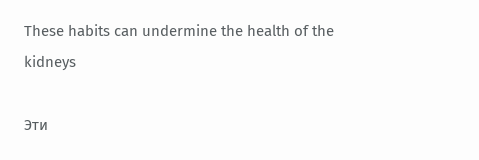These habits can undermine the health of the kidneys

Эти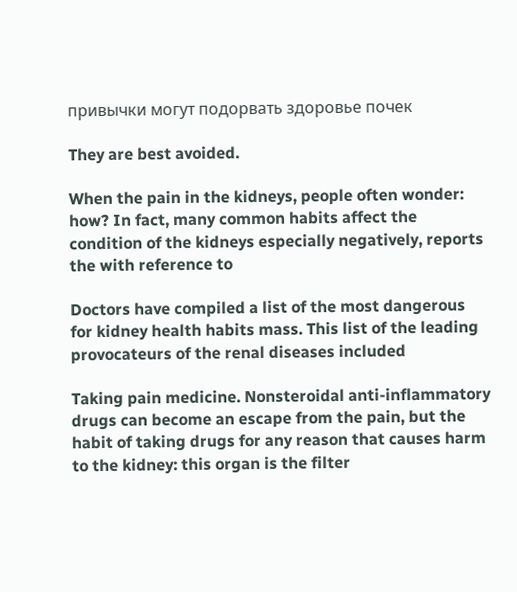привычки могут подорвать здоровье почек

They are best avoided.

When the pain in the kidneys, people often wonder: how? In fact, many common habits affect the condition of the kidneys especially negatively, reports the with reference to

Doctors have compiled a list of the most dangerous for kidney health habits mass. This list of the leading provocateurs of the renal diseases included

Taking pain medicine. Nonsteroidal anti-inflammatory drugs can become an escape from the pain, but the habit of taking drugs for any reason that causes harm to the kidney: this organ is the filter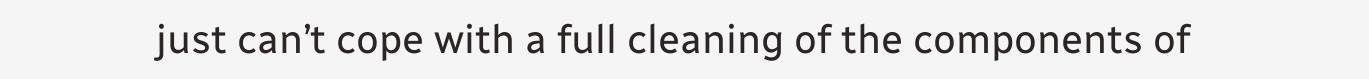just can’t cope with a full cleaning of the components of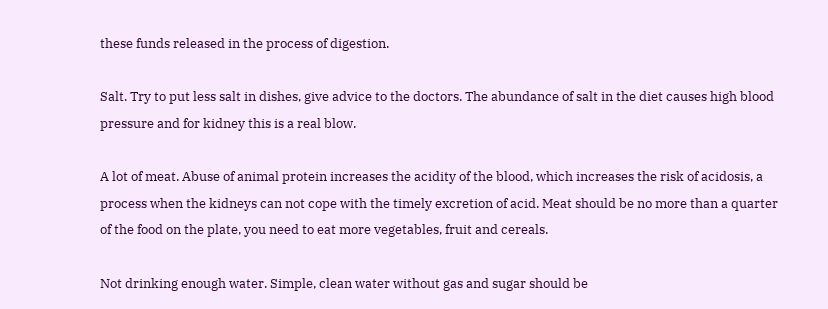these funds released in the process of digestion.

Salt. Try to put less salt in dishes, give advice to the doctors. The abundance of salt in the diet causes high blood pressure and for kidney this is a real blow.

A lot of meat. Abuse of animal protein increases the acidity of the blood, which increases the risk of acidosis, a process when the kidneys can not cope with the timely excretion of acid. Meat should be no more than a quarter of the food on the plate, you need to eat more vegetables, fruit and cereals.

Not drinking enough water. Simple, clean water without gas and sugar should be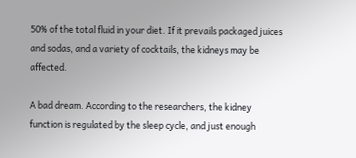50% of the total fluid in your diet. If it prevails packaged juices and sodas, and a variety of cocktails, the kidneys may be affected.

A bad dream. According to the researchers, the kidney function is regulated by the sleep cycle, and just enough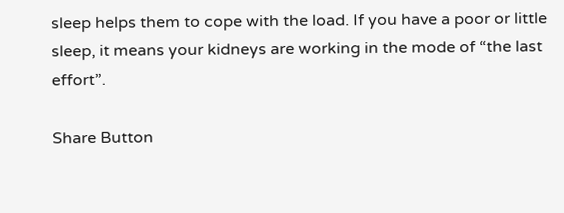sleep helps them to cope with the load. If you have a poor or little sleep, it means your kidneys are working in the mode of “the last effort”.

Share Button